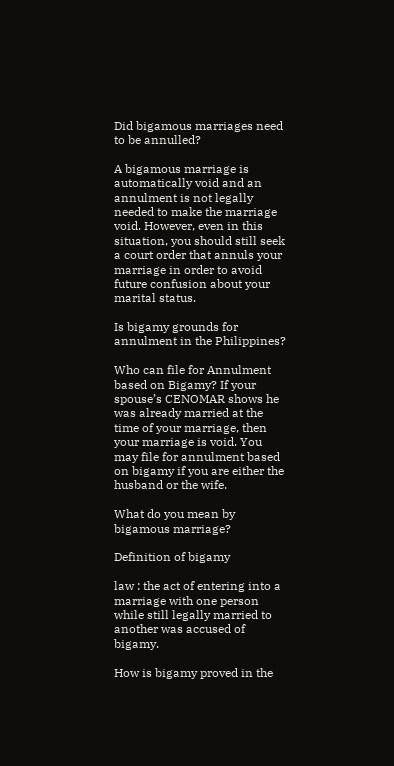Did bigamous marriages need to be annulled?

A bigamous marriage is automatically void and an annulment is not legally needed to make the marriage void. However, even in this situation, you should still seek a court order that annuls your marriage in order to avoid future confusion about your marital status.

Is bigamy grounds for annulment in the Philippines?

Who can file for Annulment based on Bigamy? If your spouse’s CENOMAR shows he was already married at the time of your marriage, then your marriage is void. You may file for annulment based on bigamy if you are either the husband or the wife.

What do you mean by bigamous marriage?

Definition of bigamy

law : the act of entering into a marriage with one person while still legally married to another was accused of bigamy.

How is bigamy proved in the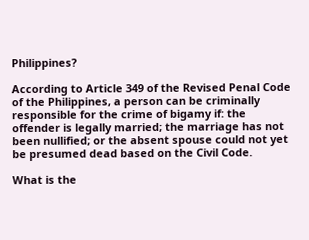Philippines?

According to Article 349 of the Revised Penal Code of the Philippines, a person can be criminally responsible for the crime of bigamy if: the offender is legally married; the marriage has not been nullified; or the absent spouse could not yet be presumed dead based on the Civil Code.

What is the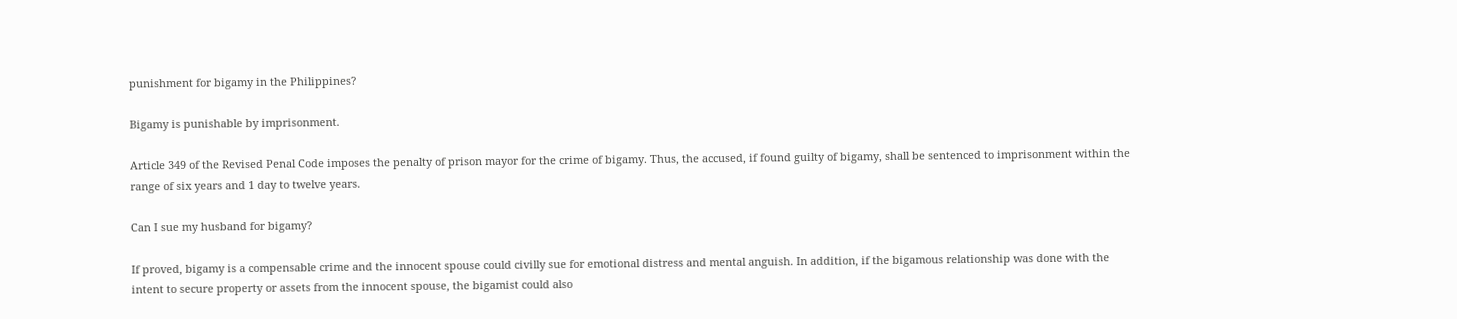punishment for bigamy in the Philippines?

Bigamy is punishable by imprisonment.

Article 349 of the Revised Penal Code imposes the penalty of prison mayor for the crime of bigamy. Thus, the accused, if found guilty of bigamy, shall be sentenced to imprisonment within the range of six years and 1 day to twelve years.

Can I sue my husband for bigamy?

If proved, bigamy is a compensable crime and the innocent spouse could civilly sue for emotional distress and mental anguish. In addition, if the bigamous relationship was done with the intent to secure property or assets from the innocent spouse, the bigamist could also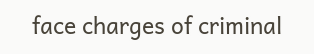face charges of criminal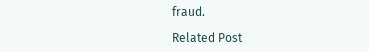fraud.

Related Post